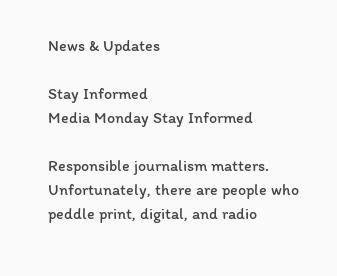News & Updates

Stay Informed
Media Monday Stay Informed

Responsible journalism matters. Unfortunately, there are people who peddle print, digital, and radio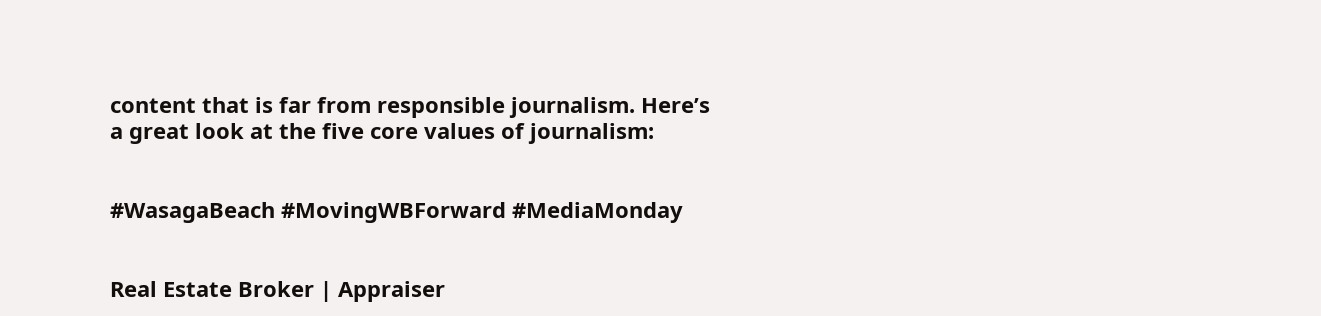content that is far from responsible journalism. Here’s a great look at the five core values of journalism:


#WasagaBeach #MovingWBForward #MediaMonday


Real Estate Broker | Appraiser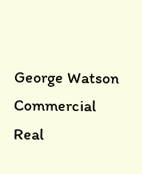George Watson Commercial Real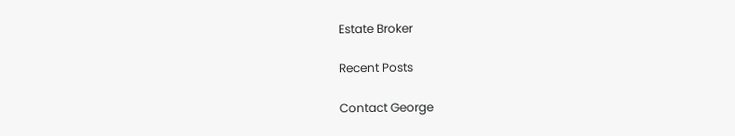Estate Broker

Recent Posts

Contact George